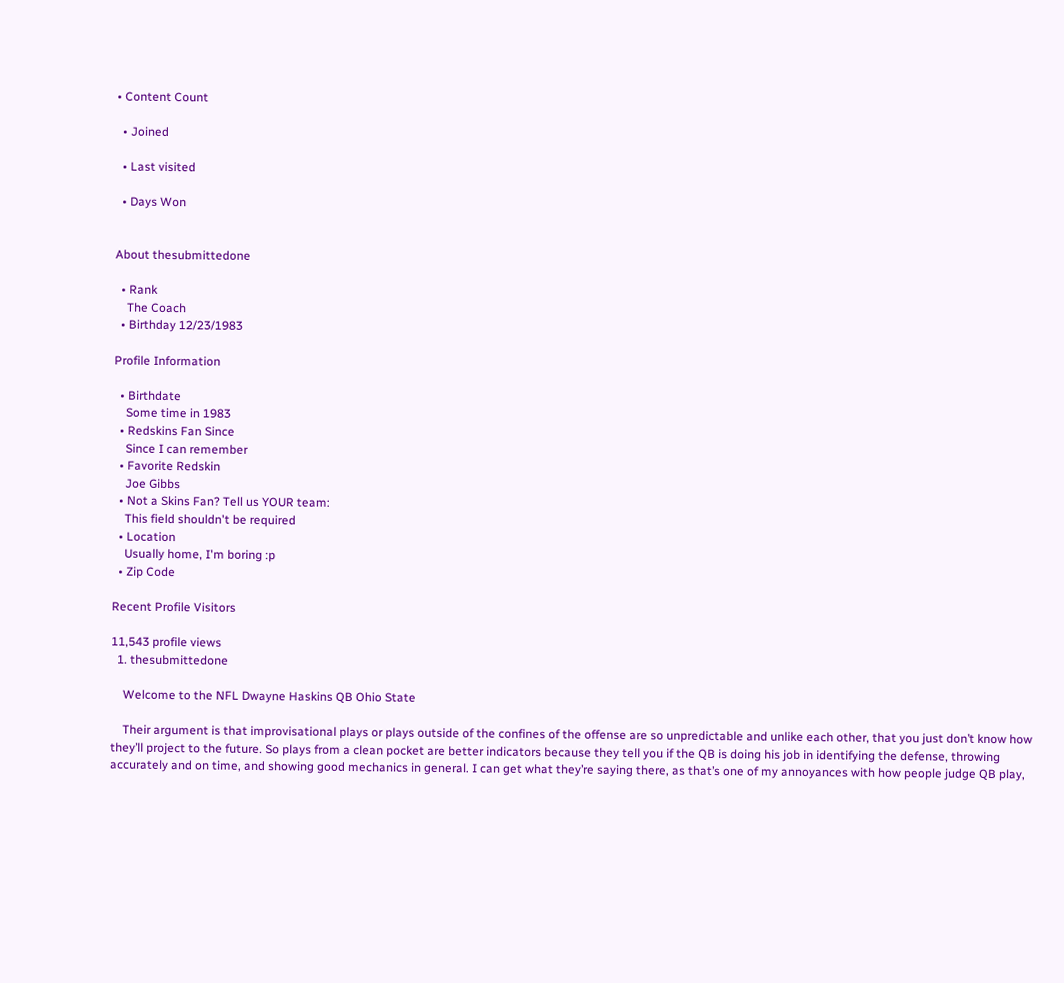• Content Count

  • Joined

  • Last visited

  • Days Won


About thesubmittedone

  • Rank
    The Coach
  • Birthday 12/23/1983

Profile Information

  • Birthdate
    Some time in 1983
  • Redskins Fan Since
    Since I can remember
  • Favorite Redskin
    Joe Gibbs
  • Not a Skins Fan? Tell us YOUR team:
    This field shouldn't be required
  • Location
    Usually home, I'm boring :p
  • Zip Code

Recent Profile Visitors

11,543 profile views
  1. thesubmittedone

    Welcome to the NFL Dwayne Haskins QB Ohio State

    Their argument is that improvisational plays or plays outside of the confines of the offense are so unpredictable and unlike each other, that you just don’t know how they’ll project to the future. So plays from a clean pocket are better indicators because they tell you if the QB is doing his job in identifying the defense, throwing accurately and on time, and showing good mechanics in general. I can get what they’re saying there, as that’s one of my annoyances with how people judge QB play,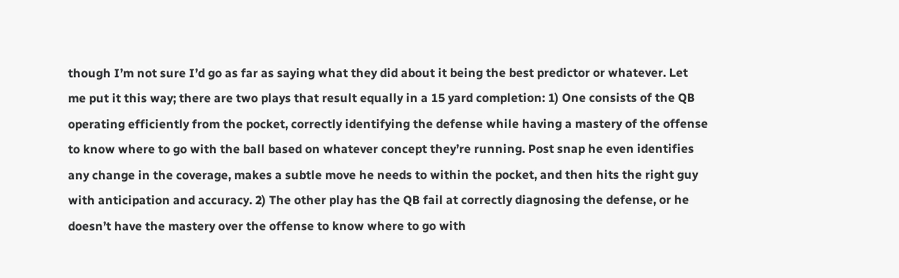though I’m not sure I’d go as far as saying what they did about it being the best predictor or whatever. Let me put it this way; there are two plays that result equally in a 15 yard completion: 1) One consists of the QB operating efficiently from the pocket, correctly identifying the defense while having a mastery of the offense to know where to go with the ball based on whatever concept they’re running. Post snap he even identifies any change in the coverage, makes a subtle move he needs to within the pocket, and then hits the right guy with anticipation and accuracy. 2) The other play has the QB fail at correctly diagnosing the defense, or he doesn’t have the mastery over the offense to know where to go with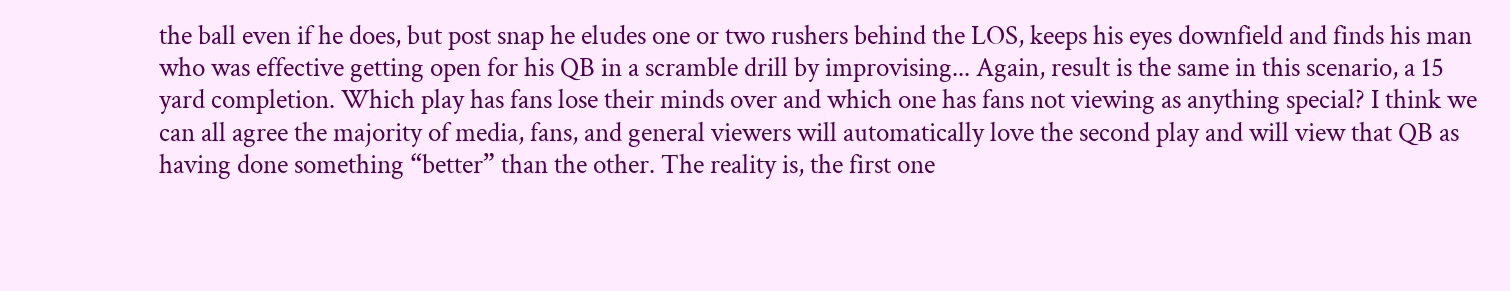the ball even if he does, but post snap he eludes one or two rushers behind the LOS, keeps his eyes downfield and finds his man who was effective getting open for his QB in a scramble drill by improvising... Again, result is the same in this scenario, a 15 yard completion. Which play has fans lose their minds over and which one has fans not viewing as anything special? I think we can all agree the majority of media, fans, and general viewers will automatically love the second play and will view that QB as having done something “better” than the other. The reality is, the first one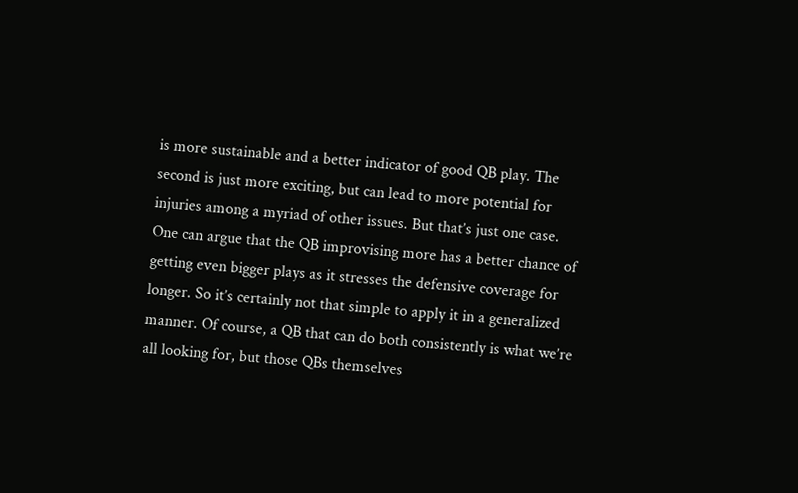is more sustainable and a better indicator of good QB play. The second is just more exciting, but can lead to more potential for injuries among a myriad of other issues. But that’s just one case. One can argue that the QB improvising more has a better chance of getting even bigger plays as it stresses the defensive coverage for longer. So it’s certainly not that simple to apply it in a generalized manner. Of course, a QB that can do both consistently is what we’re all looking for, but those QBs themselves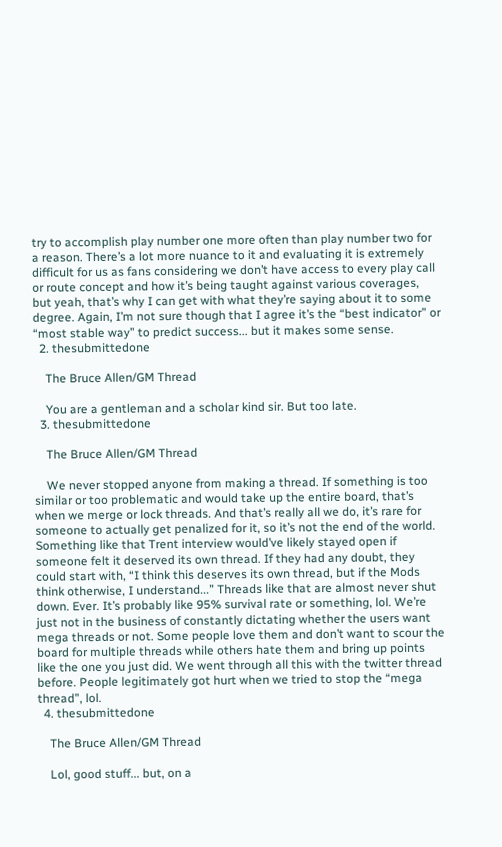try to accomplish play number one more often than play number two for a reason. There’s a lot more nuance to it and evaluating it is extremely difficult for us as fans considering we don’t have access to every play call or route concept and how it’s being taught against various coverages, but yeah, that’s why I can get with what they’re saying about it to some degree. Again, I’m not sure though that I agree it’s the “best indicator” or “most stable way” to predict success... but it makes some sense.
  2. thesubmittedone

    The Bruce Allen/GM Thread

    You are a gentleman and a scholar kind sir. But too late.
  3. thesubmittedone

    The Bruce Allen/GM Thread

    We never stopped anyone from making a thread. If something is too similar or too problematic and would take up the entire board, that’s when we merge or lock threads. And that’s really all we do, it’s rare for someone to actually get penalized for it, so it’s not the end of the world. Something like that Trent interview would’ve likely stayed open if someone felt it deserved its own thread. If they had any doubt, they could start with, “I think this deserves its own thread, but if the Mods think otherwise, I understand...” Threads like that are almost never shut down. Ever. It’s probably like 95% survival rate or something, lol. We’re just not in the business of constantly dictating whether the users want mega threads or not. Some people love them and don’t want to scour the board for multiple threads while others hate them and bring up points like the one you just did. We went through all this with the twitter thread before. People legitimately got hurt when we tried to stop the “mega thread”, lol.
  4. thesubmittedone

    The Bruce Allen/GM Thread

    Lol, good stuff... but, on a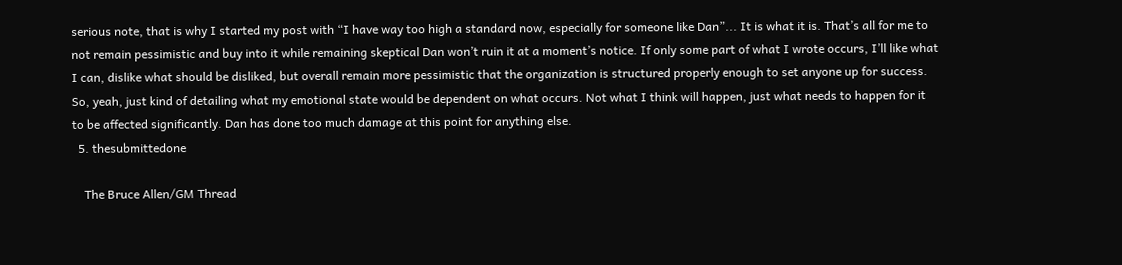serious note, that is why I started my post with “I have way too high a standard now, especially for someone like Dan”... It is what it is. That’s all for me to not remain pessimistic and buy into it while remaining skeptical Dan won’t ruin it at a moment’s notice. If only some part of what I wrote occurs, I’ll like what I can, dislike what should be disliked, but overall remain more pessimistic that the organization is structured properly enough to set anyone up for success. So, yeah, just kind of detailing what my emotional state would be dependent on what occurs. Not what I think will happen, just what needs to happen for it to be affected significantly. Dan has done too much damage at this point for anything else.
  5. thesubmittedone

    The Bruce Allen/GM Thread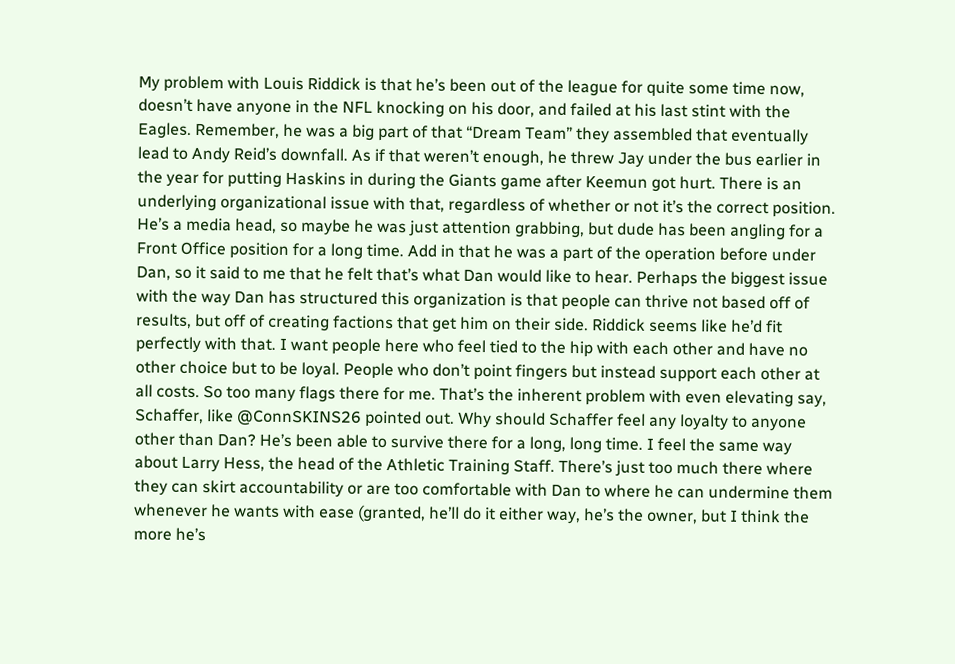My problem with Louis Riddick is that he’s been out of the league for quite some time now, doesn’t have anyone in the NFL knocking on his door, and failed at his last stint with the Eagles. Remember, he was a big part of that “Dream Team” they assembled that eventually lead to Andy Reid’s downfall. As if that weren’t enough, he threw Jay under the bus earlier in the year for putting Haskins in during the Giants game after Keemun got hurt. There is an underlying organizational issue with that, regardless of whether or not it’s the correct position. He’s a media head, so maybe he was just attention grabbing, but dude has been angling for a Front Office position for a long time. Add in that he was a part of the operation before under Dan, so it said to me that he felt that’s what Dan would like to hear. Perhaps the biggest issue with the way Dan has structured this organization is that people can thrive not based off of results, but off of creating factions that get him on their side. Riddick seems like he’d fit perfectly with that. I want people here who feel tied to the hip with each other and have no other choice but to be loyal. People who don’t point fingers but instead support each other at all costs. So too many flags there for me. That’s the inherent problem with even elevating say, Schaffer, like @ConnSKINS26 pointed out. Why should Schaffer feel any loyalty to anyone other than Dan? He’s been able to survive there for a long, long time. I feel the same way about Larry Hess, the head of the Athletic Training Staff. There’s just too much there where they can skirt accountability or are too comfortable with Dan to where he can undermine them whenever he wants with ease (granted, he’ll do it either way, he’s the owner, but I think the more he’s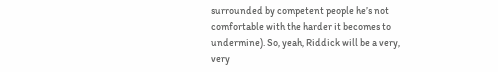surrounded by competent people he’s not comfortable with the harder it becomes to undermine). So, yeah, Riddick will be a very, very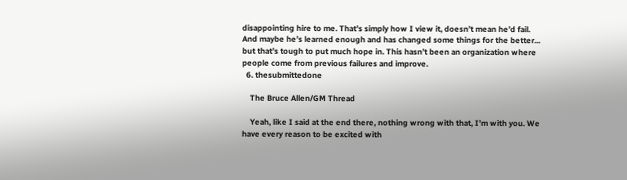disappointing hire to me. That’s simply how I view it, doesn’t mean he’d fail. And maybe he’s learned enough and has changed some things for the better... but that’s tough to put much hope in. This hasn’t been an organization where people come from previous failures and improve.
  6. thesubmittedone

    The Bruce Allen/GM Thread

    Yeah, like I said at the end there, nothing wrong with that, I’m with you. We have every reason to be excited with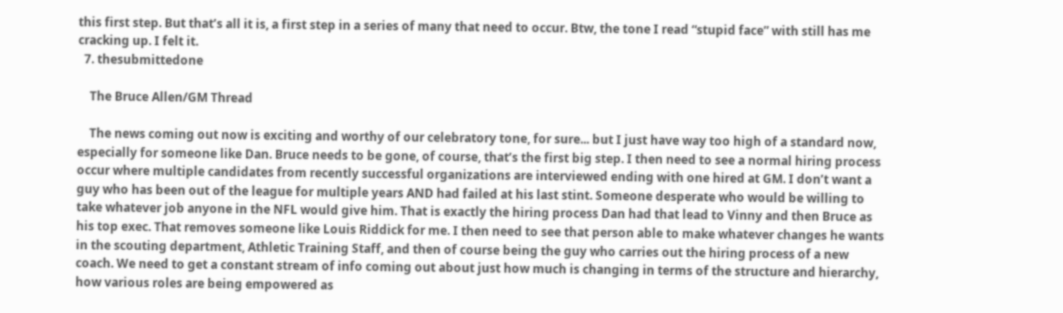this first step. But that’s all it is, a first step in a series of many that need to occur. Btw, the tone I read “stupid face” with still has me cracking up. I felt it.
  7. thesubmittedone

    The Bruce Allen/GM Thread

    The news coming out now is exciting and worthy of our celebratory tone, for sure... but I just have way too high of a standard now, especially for someone like Dan. Bruce needs to be gone, of course, that’s the first big step. I then need to see a normal hiring process occur where multiple candidates from recently successful organizations are interviewed ending with one hired at GM. I don’t want a guy who has been out of the league for multiple years AND had failed at his last stint. Someone desperate who would be willing to take whatever job anyone in the NFL would give him. That is exactly the hiring process Dan had that lead to Vinny and then Bruce as his top exec. That removes someone like Louis Riddick for me. I then need to see that person able to make whatever changes he wants in the scouting department, Athletic Training Staff, and then of course being the guy who carries out the hiring process of a new coach. We need to get a constant stream of info coming out about just how much is changing in terms of the structure and hierarchy, how various roles are being empowered as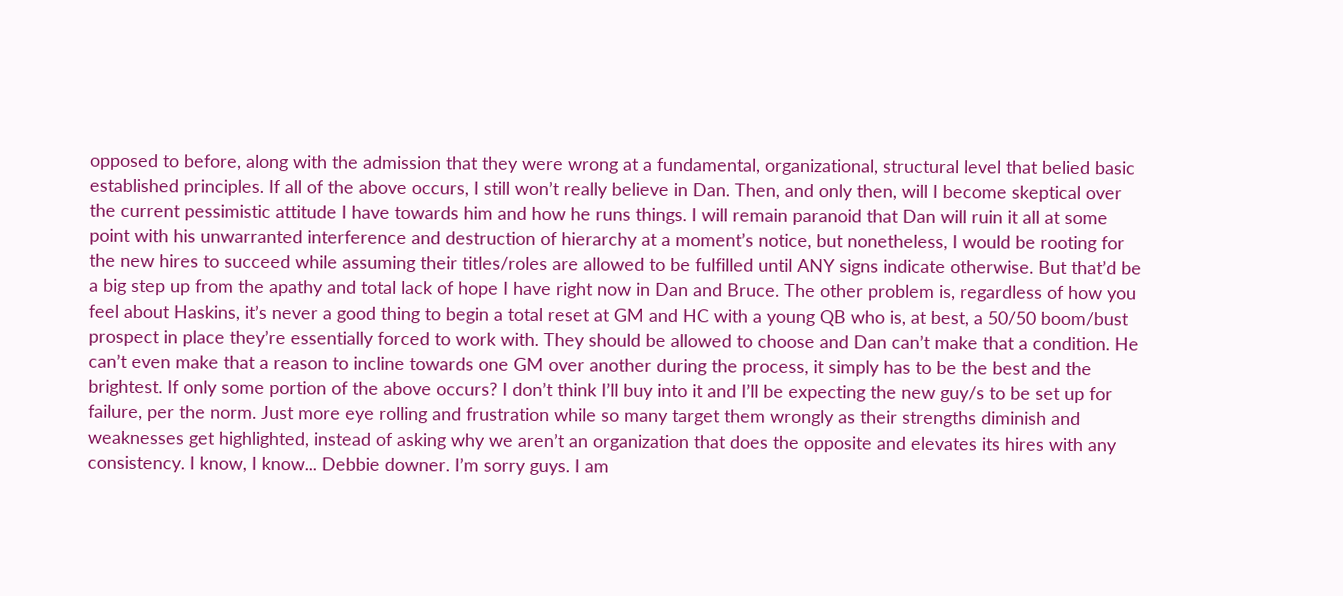opposed to before, along with the admission that they were wrong at a fundamental, organizational, structural level that belied basic established principles. If all of the above occurs, I still won’t really believe in Dan. Then, and only then, will I become skeptical over the current pessimistic attitude I have towards him and how he runs things. I will remain paranoid that Dan will ruin it all at some point with his unwarranted interference and destruction of hierarchy at a moment’s notice, but nonetheless, I would be rooting for the new hires to succeed while assuming their titles/roles are allowed to be fulfilled until ANY signs indicate otherwise. But that’d be a big step up from the apathy and total lack of hope I have right now in Dan and Bruce. The other problem is, regardless of how you feel about Haskins, it’s never a good thing to begin a total reset at GM and HC with a young QB who is, at best, a 50/50 boom/bust prospect in place they’re essentially forced to work with. They should be allowed to choose and Dan can’t make that a condition. He can’t even make that a reason to incline towards one GM over another during the process, it simply has to be the best and the brightest. If only some portion of the above occurs? I don’t think I’ll buy into it and I’ll be expecting the new guy/s to be set up for failure, per the norm. Just more eye rolling and frustration while so many target them wrongly as their strengths diminish and weaknesses get highlighted, instead of asking why we aren’t an organization that does the opposite and elevates its hires with any consistency. I know, I know... Debbie downer. I’m sorry guys. I am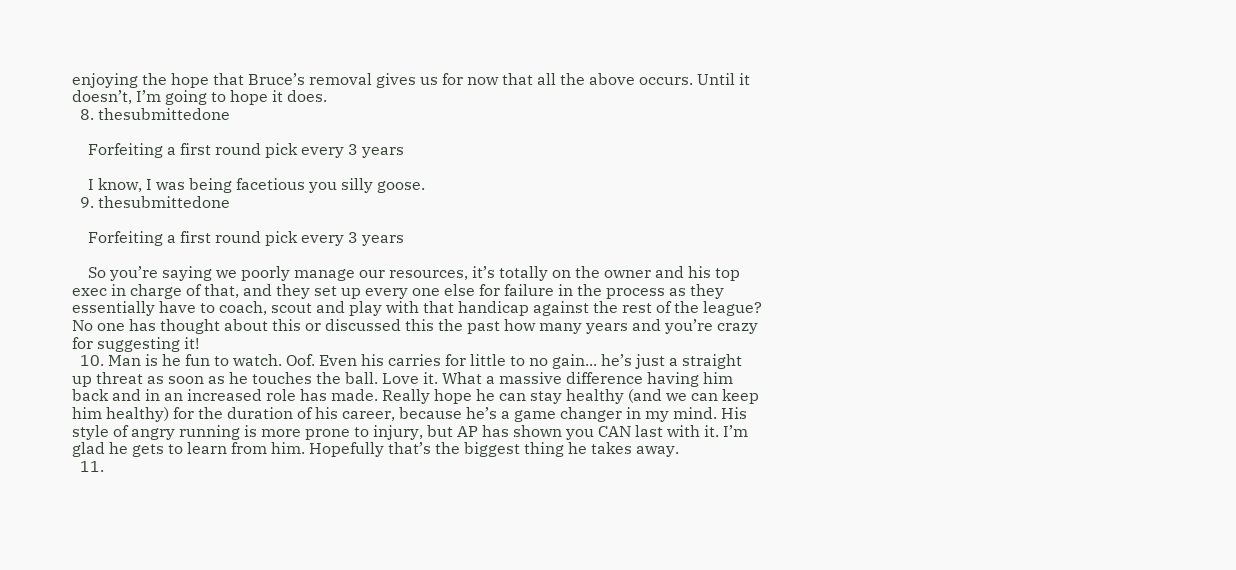enjoying the hope that Bruce’s removal gives us for now that all the above occurs. Until it doesn’t, I’m going to hope it does.
  8. thesubmittedone

    Forfeiting a first round pick every 3 years

    I know, I was being facetious you silly goose.
  9. thesubmittedone

    Forfeiting a first round pick every 3 years

    So you’re saying we poorly manage our resources, it’s totally on the owner and his top exec in charge of that, and they set up every one else for failure in the process as they essentially have to coach, scout and play with that handicap against the rest of the league? No one has thought about this or discussed this the past how many years and you’re crazy for suggesting it!
  10. Man is he fun to watch. Oof. Even his carries for little to no gain... he’s just a straight up threat as soon as he touches the ball. Love it. What a massive difference having him back and in an increased role has made. Really hope he can stay healthy (and we can keep him healthy) for the duration of his career, because he’s a game changer in my mind. His style of angry running is more prone to injury, but AP has shown you CAN last with it. I’m glad he gets to learn from him. Hopefully that’s the biggest thing he takes away.
  11.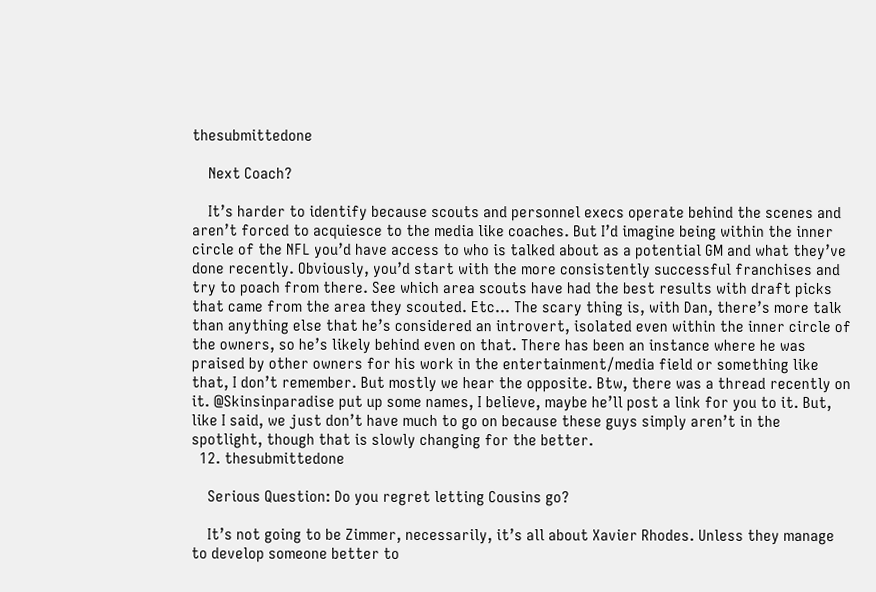thesubmittedone

    Next Coach?

    It’s harder to identify because scouts and personnel execs operate behind the scenes and aren’t forced to acquiesce to the media like coaches. But I’d imagine being within the inner circle of the NFL you’d have access to who is talked about as a potential GM and what they’ve done recently. Obviously, you’d start with the more consistently successful franchises and try to poach from there. See which area scouts have had the best results with draft picks that came from the area they scouted. Etc... The scary thing is, with Dan, there’s more talk than anything else that he’s considered an introvert, isolated even within the inner circle of the owners, so he’s likely behind even on that. There has been an instance where he was praised by other owners for his work in the entertainment/media field or something like that, I don’t remember. But mostly we hear the opposite. Btw, there was a thread recently on it. @Skinsinparadise put up some names, I believe, maybe he’ll post a link for you to it. But, like I said, we just don’t have much to go on because these guys simply aren’t in the spotlight, though that is slowly changing for the better.
  12. thesubmittedone

    Serious Question: Do you regret letting Cousins go?

    It’s not going to be Zimmer, necessarily, it’s all about Xavier Rhodes. Unless they manage to develop someone better to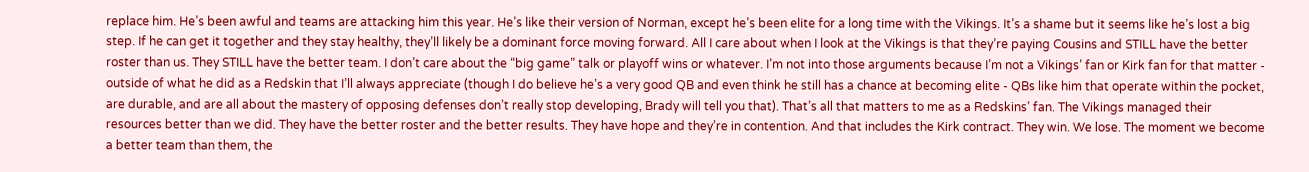replace him. He’s been awful and teams are attacking him this year. He’s like their version of Norman, except he’s been elite for a long time with the Vikings. It’s a shame but it seems like he’s lost a big step. If he can get it together and they stay healthy, they’ll likely be a dominant force moving forward. All I care about when I look at the Vikings is that they’re paying Cousins and STILL have the better roster than us. They STILL have the better team. I don’t care about the “big game” talk or playoff wins or whatever. I’m not into those arguments because I’m not a Vikings’ fan or Kirk fan for that matter - outside of what he did as a Redskin that I’ll always appreciate (though I do believe he’s a very good QB and even think he still has a chance at becoming elite - QBs like him that operate within the pocket, are durable, and are all about the mastery of opposing defenses don’t really stop developing, Brady will tell you that). That’s all that matters to me as a Redskins’ fan. The Vikings managed their resources better than we did. They have the better roster and the better results. They have hope and they’re in contention. And that includes the Kirk contract. They win. We lose. The moment we become a better team than them, the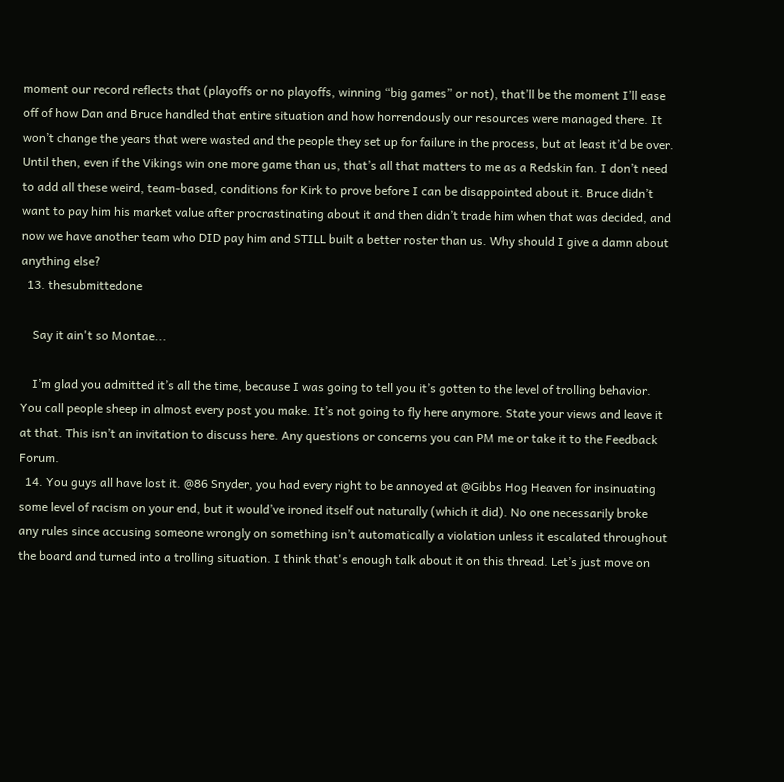moment our record reflects that (playoffs or no playoffs, winning “big games” or not), that’ll be the moment I’ll ease off of how Dan and Bruce handled that entire situation and how horrendously our resources were managed there. It won’t change the years that were wasted and the people they set up for failure in the process, but at least it’d be over. Until then, even if the Vikings win one more game than us, that’s all that matters to me as a Redskin fan. I don’t need to add all these weird, team-based, conditions for Kirk to prove before I can be disappointed about it. Bruce didn’t want to pay him his market value after procrastinating about it and then didn’t trade him when that was decided, and now we have another team who DID pay him and STILL built a better roster than us. Why should I give a damn about anything else?
  13. thesubmittedone

    Say it ain't so Montae...

    I’m glad you admitted it’s all the time, because I was going to tell you it’s gotten to the level of trolling behavior. You call people sheep in almost every post you make. It’s not going to fly here anymore. State your views and leave it at that. This isn’t an invitation to discuss here. Any questions or concerns you can PM me or take it to the Feedback Forum.
  14. You guys all have lost it. @86 Snyder, you had every right to be annoyed at @Gibbs Hog Heaven for insinuating some level of racism on your end, but it would’ve ironed itself out naturally (which it did). No one necessarily broke any rules since accusing someone wrongly on something isn’t automatically a violation unless it escalated throughout the board and turned into a trolling situation. I think that's enough talk about it on this thread. Let’s just move on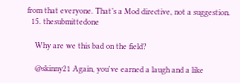from that everyone. That’s a Mod directive, not a suggestion.
  15. thesubmittedone

    Why are we this bad on the field?

    @skinny21 Again, you've earned a laugh and a like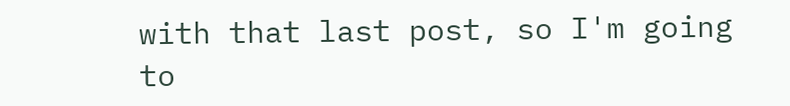with that last post, so I'm going to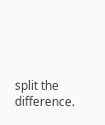split the difference.